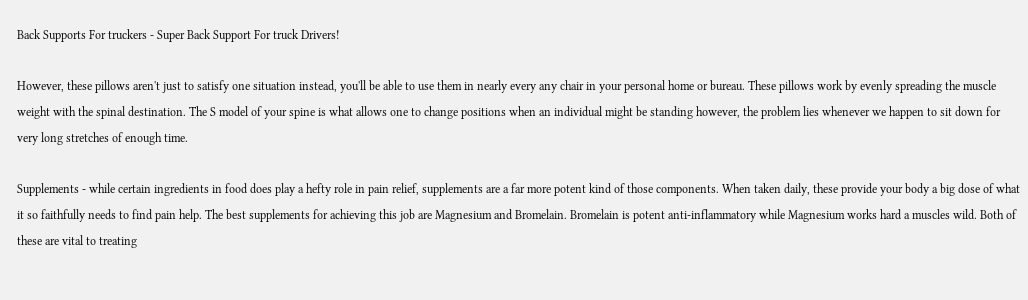Back Supports For truckers - Super Back Support For truck Drivers!

However, these pillows aren't just to satisfy one situation instead, you'll be able to use them in nearly every any chair in your personal home or bureau. These pillows work by evenly spreading the muscle weight with the spinal destination. The S model of your spine is what allows one to change positions when an individual might be standing however, the problem lies whenever we happen to sit down for very long stretches of enough time.

Supplements - while certain ingredients in food does play a hefty role in pain relief, supplements are a far more potent kind of those components. When taken daily, these provide your body a big dose of what it so faithfully needs to find pain help. The best supplements for achieving this job are Magnesium and Bromelain. Bromelain is potent anti-inflammatory while Magnesium works hard a muscles wild. Both of these are vital to treating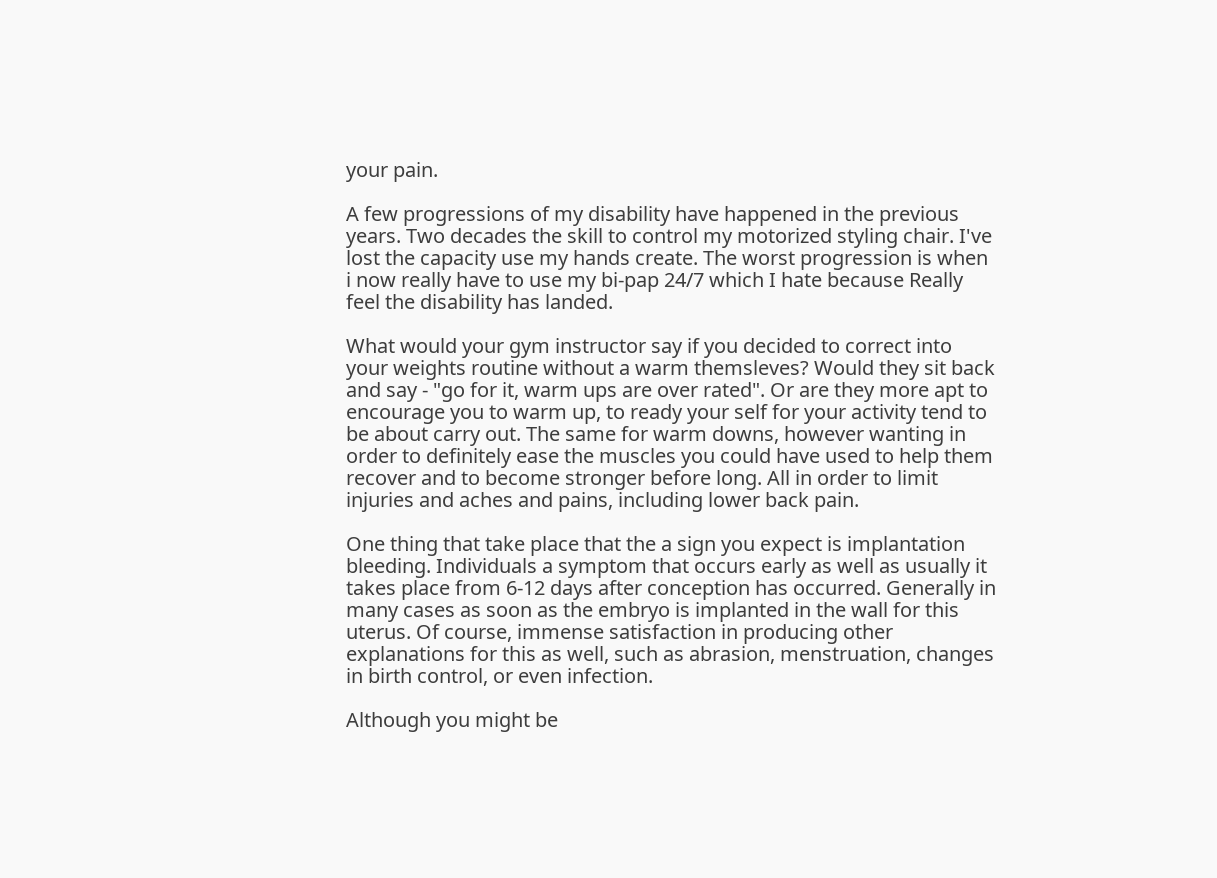your pain.

A few progressions of my disability have happened in the previous years. Two decades the skill to control my motorized styling chair. I've lost the capacity use my hands create. The worst progression is when i now really have to use my bi-pap 24/7 which I hate because Really feel the disability has landed.

What would your gym instructor say if you decided to correct into your weights routine without a warm themsleves? Would they sit back and say - "go for it, warm ups are over rated". Or are they more apt to encourage you to warm up, to ready your self for your activity tend to be about carry out. The same for warm downs, however wanting in order to definitely ease the muscles you could have used to help them recover and to become stronger before long. All in order to limit injuries and aches and pains, including lower back pain.

One thing that take place that the a sign you expect is implantation bleeding. Individuals a symptom that occurs early as well as usually it takes place from 6-12 days after conception has occurred. Generally in many cases as soon as the embryo is implanted in the wall for this uterus. Of course, immense satisfaction in producing other explanations for this as well, such as abrasion, menstruation, changes in birth control, or even infection.

Although you might be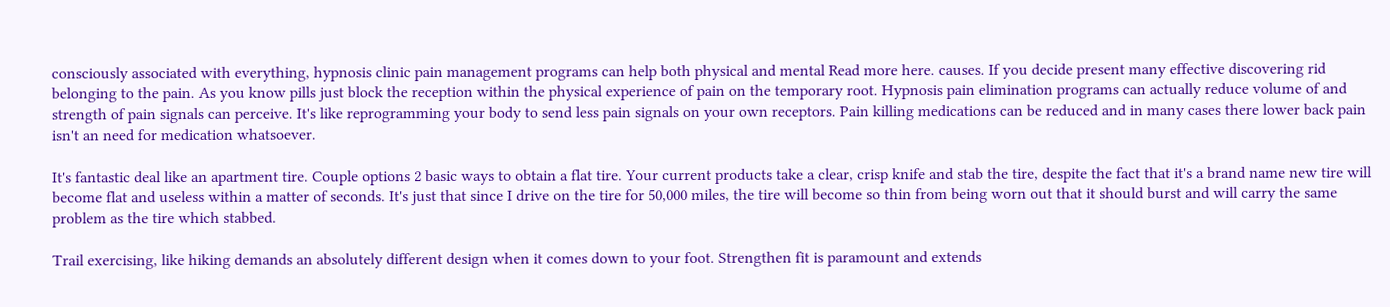consciously associated with everything, hypnosis clinic pain management programs can help both physical and mental Read more here. causes. If you decide present many effective discovering rid belonging to the pain. As you know pills just block the reception within the physical experience of pain on the temporary root. Hypnosis pain elimination programs can actually reduce volume of and strength of pain signals can perceive. It's like reprogramming your body to send less pain signals on your own receptors. Pain killing medications can be reduced and in many cases there lower back pain isn't an need for medication whatsoever.

It's fantastic deal like an apartment tire. Couple options 2 basic ways to obtain a flat tire. Your current products take a clear, crisp knife and stab the tire, despite the fact that it's a brand name new tire will become flat and useless within a matter of seconds. It's just that since I drive on the tire for 50,000 miles, the tire will become so thin from being worn out that it should burst and will carry the same problem as the tire which stabbed.

Trail exercising, like hiking demands an absolutely different design when it comes down to your foot. Strengthen fit is paramount and extends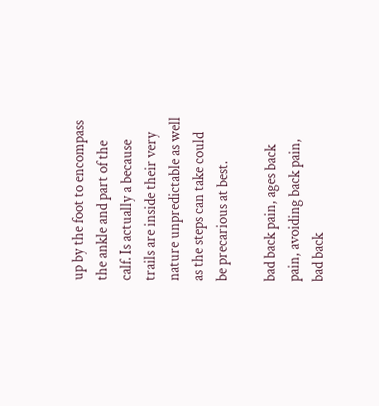up by the foot to encompass the ankle and part of the calf. Is actually a because trails are inside their very nature unpredictable as well as the steps can take could be precarious at best.

bad back pain, ages back pain, avoiding back pain, bad back